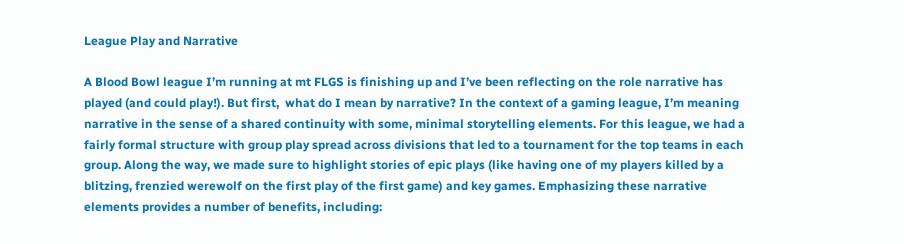League Play and Narrative

A Blood Bowl league I’m running at mt FLGS is finishing up and I’ve been reflecting on the role narrative has played (and could play!). But first,  what do I mean by narrative? In the context of a gaming league, I’m meaning narrative in the sense of a shared continuity with some, minimal storytelling elements. For this league, we had a fairly formal structure with group play spread across divisions that led to a tournament for the top teams in each group. Along the way, we made sure to highlight stories of epic plays (like having one of my players killed by a blitzing, frenzied werewolf on the first play of the first game) and key games. Emphasizing these narrative elements provides a number of benefits, including: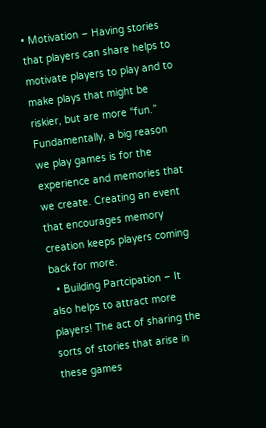• Motivation – Having stories that players can share helps to motivate players to play and to make plays that might be riskier, but are more “fun.” Fundamentally, a big reason we play games is for the experience and memories that we create. Creating an event that encourages memory creation keeps players coming back for more.
  • Building Partcipation – It also helps to attract more players! The act of sharing the sorts of stories that arise in these games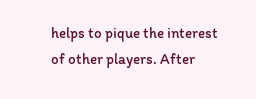helps to pique the interest of other players. After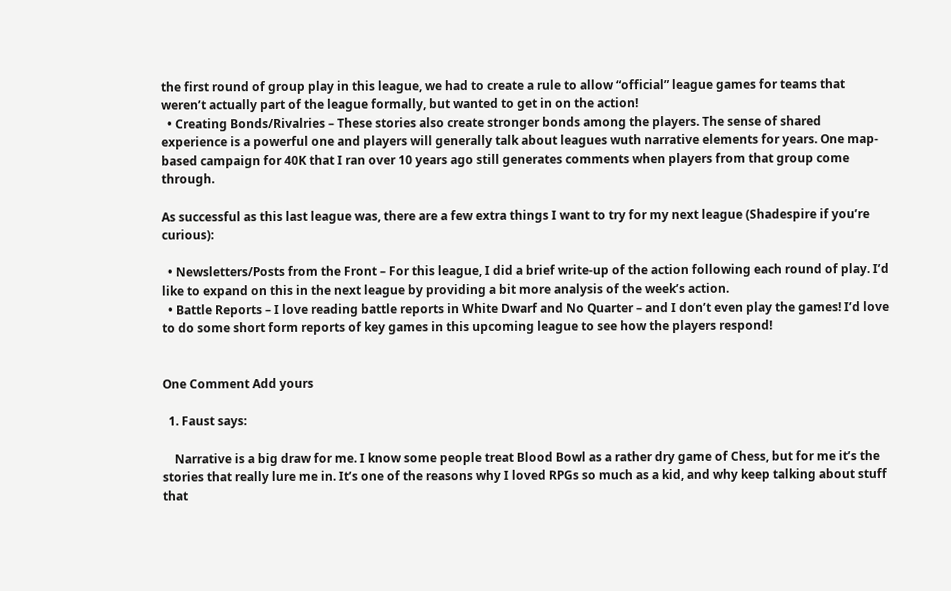the first round of group play in this league, we had to create a rule to allow “official” league games for teams that weren’t actually part of the league formally, but wanted to get in on the action!
  • Creating Bonds/Rivalries – These stories also create stronger bonds among the players. The sense of shared experience is a powerful one and players will generally talk about leagues wuth narrative elements for years. One map-based campaign for 40K that I ran over 10 years ago still generates comments when players from that group come through.

As successful as this last league was, there are a few extra things I want to try for my next league (Shadespire if you’re curious):

  • Newsletters/Posts from the Front – For this league, I did a brief write-up of the action following each round of play. I’d like to expand on this in the next league by providing a bit more analysis of the week’s action.
  • Battle Reports – I love reading battle reports in White Dwarf and No Quarter – and I don’t even play the games! I’d love to do some short form reports of key games in this upcoming league to see how the players respond!


One Comment Add yours

  1. Faust says:

    Narrative is a big draw for me. I know some people treat Blood Bowl as a rather dry game of Chess, but for me it’s the stories that really lure me in. It’s one of the reasons why I loved RPGs so much as a kid, and why keep talking about stuff that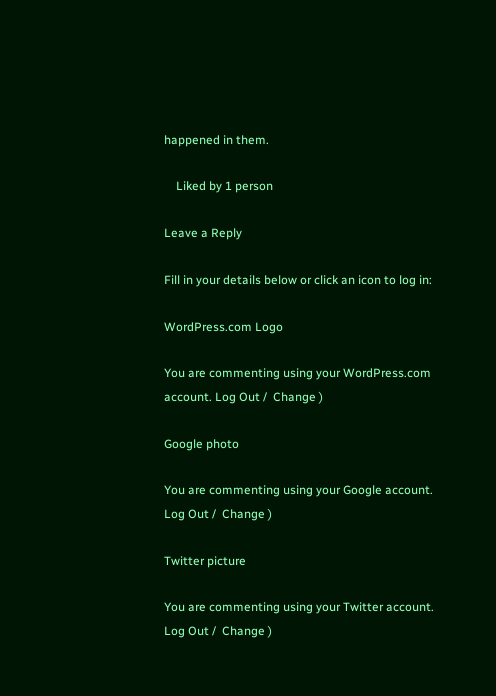happened in them.

    Liked by 1 person

Leave a Reply

Fill in your details below or click an icon to log in:

WordPress.com Logo

You are commenting using your WordPress.com account. Log Out /  Change )

Google photo

You are commenting using your Google account. Log Out /  Change )

Twitter picture

You are commenting using your Twitter account. Log Out /  Change )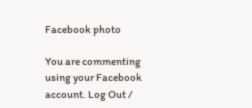Facebook photo

You are commenting using your Facebook account. Log Out /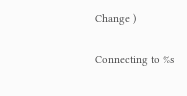Change )

Connecting to %s